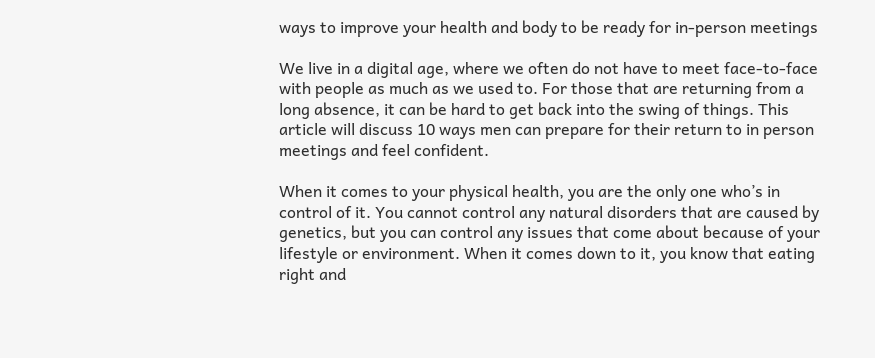ways to improve your health and body to be ready for in-person meetings

We live in a digital age, where we often do not have to meet face-to-face with people as much as we used to. For those that are returning from a long absence, it can be hard to get back into the swing of things. This article will discuss 10 ways men can prepare for their return to in person meetings and feel confident.

When it comes to your physical health, you are the only one who’s in control of it. You cannot control any natural disorders that are caused by genetics, but you can control any issues that come about because of your lifestyle or environment. When it comes down to it, you know that eating right and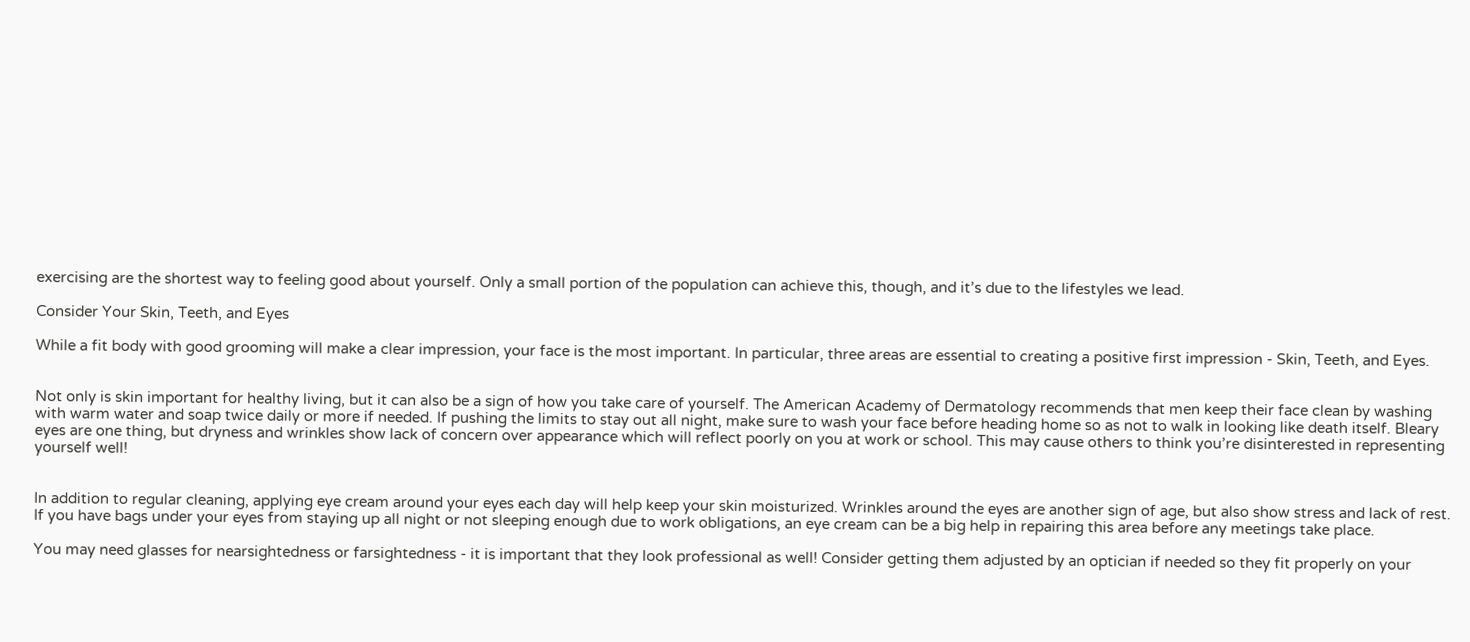exercising are the shortest way to feeling good about yourself. Only a small portion of the population can achieve this, though, and it’s due to the lifestyles we lead.

Consider Your Skin, Teeth, and Eyes

While a fit body with good grooming will make a clear impression, your face is the most important. In particular, three areas are essential to creating a positive first impression - Skin, Teeth, and Eyes.


Not only is skin important for healthy living, but it can also be a sign of how you take care of yourself. The American Academy of Dermatology recommends that men keep their face clean by washing with warm water and soap twice daily or more if needed. If pushing the limits to stay out all night, make sure to wash your face before heading home so as not to walk in looking like death itself. Bleary eyes are one thing, but dryness and wrinkles show lack of concern over appearance which will reflect poorly on you at work or school. This may cause others to think you’re disinterested in representing yourself well!


In addition to regular cleaning, applying eye cream around your eyes each day will help keep your skin moisturized. Wrinkles around the eyes are another sign of age, but also show stress and lack of rest. If you have bags under your eyes from staying up all night or not sleeping enough due to work obligations, an eye cream can be a big help in repairing this area before any meetings take place.

You may need glasses for nearsightedness or farsightedness - it is important that they look professional as well! Consider getting them adjusted by an optician if needed so they fit properly on your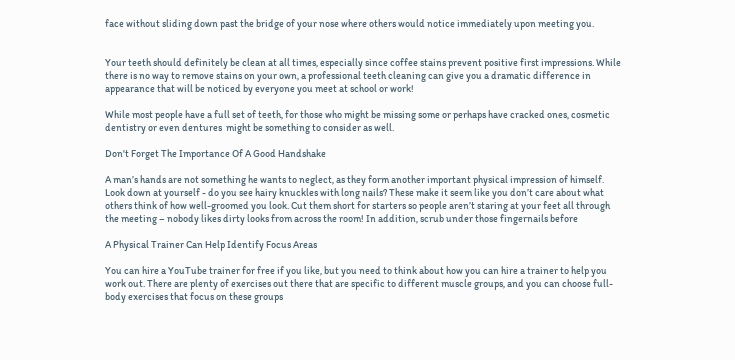face without sliding down past the bridge of your nose where others would notice immediately upon meeting you.


Your teeth should definitely be clean at all times, especially since coffee stains prevent positive first impressions. While there is no way to remove stains on your own, a professional teeth cleaning can give you a dramatic difference in appearance that will be noticed by everyone you meet at school or work!

While most people have a full set of teeth, for those who might be missing some or perhaps have cracked ones, cosmetic dentistry or even dentures  might be something to consider as well.

Don't Forget The Importance Of A Good Handshake

A man’s hands are not something he wants to neglect, as they form another important physical impression of himself. Look down at yourself - do you see hairy knuckles with long nails? These make it seem like you don’t care about what others think of how well-groomed you look. Cut them short for starters so people aren’t staring at your feet all through the meeting – nobody likes dirty looks from across the room! In addition, scrub under those fingernails before

A Physical Trainer Can Help Identify Focus Areas

You can hire a YouTube trainer for free if you like, but you need to think about how you can hire a trainer to help you work out. There are plenty of exercises out there that are specific to different muscle groups, and you can choose full-body exercises that focus on these groups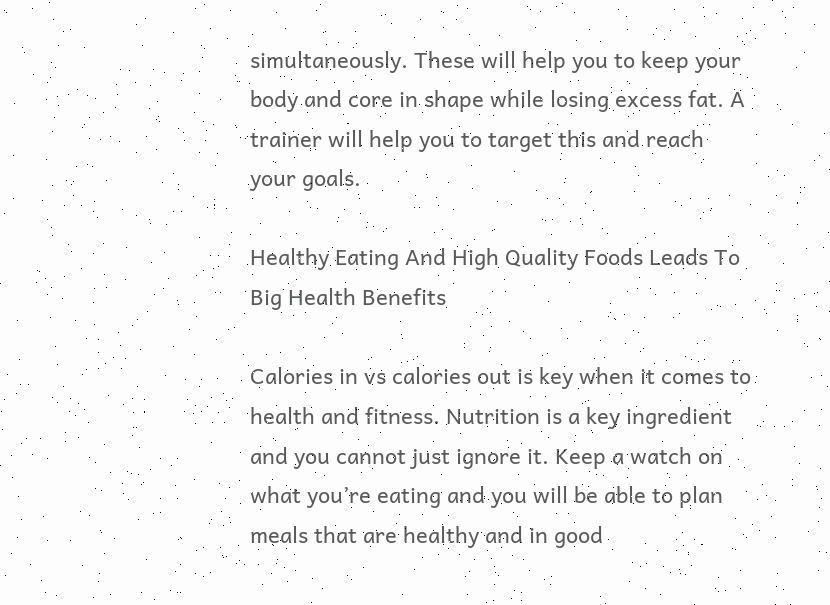simultaneously. These will help you to keep your body and core in shape while losing excess fat. A trainer will help you to target this and reach your goals.

Healthy Eating And High Quality Foods Leads To Big Health Benefits

Calories in vs calories out is key when it comes to health and fitness. Nutrition is a key ingredient and you cannot just ignore it. Keep a watch on what you’re eating and you will be able to plan meals that are healthy and in good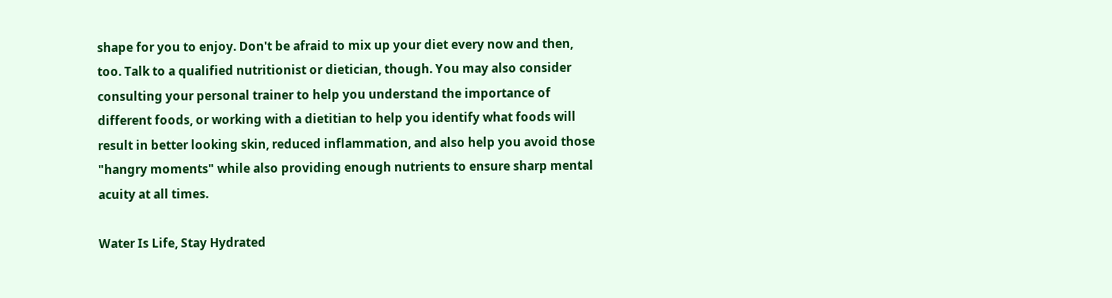shape for you to enjoy. Don't be afraid to mix up your diet every now and then, too. Talk to a qualified nutritionist or dietician, though. You may also consider consulting your personal trainer to help you understand the importance of different foods, or working with a dietitian to help you identify what foods will result in better looking skin, reduced inflammation, and also help you avoid those "hangry moments" while also providing enough nutrients to ensure sharp mental acuity at all times.

Water Is Life, Stay Hydrated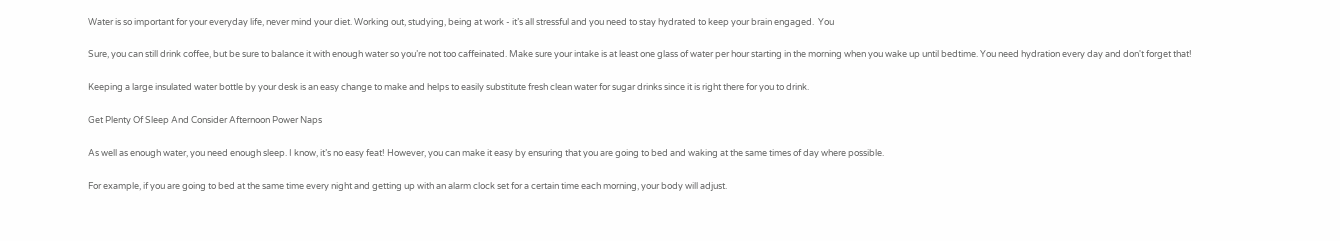Water is so important for your everyday life, never mind your diet. Working out, studying, being at work - it’s all stressful and you need to stay hydrated to keep your brain engaged.  You

Sure, you can still drink coffee, but be sure to balance it with enough water so you’re not too caffeinated. Make sure your intake is at least one glass of water per hour starting in the morning when you wake up until bedtime. You need hydration every day and don't forget that!

Keeping a large insulated water bottle by your desk is an easy change to make and helps to easily substitute fresh clean water for sugar drinks since it is right there for you to drink.

Get Plenty Of Sleep And Consider Afternoon Power Naps

As well as enough water, you need enough sleep. I know, it’s no easy feat! However, you can make it easy by ensuring that you are going to bed and waking at the same times of day where possible.

For example, if you are going to bed at the same time every night and getting up with an alarm clock set for a certain time each morning, your body will adjust.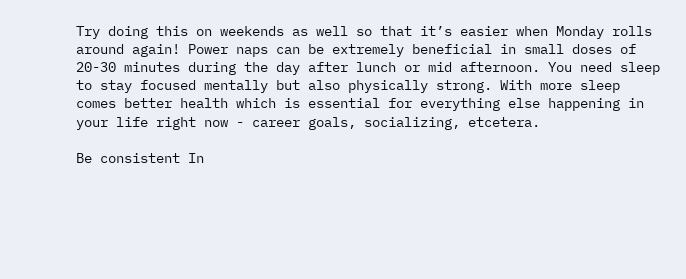Try doing this on weekends as well so that it’s easier when Monday rolls around again! Power naps can be extremely beneficial in small doses of 20-30 minutes during the day after lunch or mid afternoon. You need sleep to stay focused mentally but also physically strong. With more sleep comes better health which is essential for everything else happening in your life right now - career goals, socializing, etcetera.

Be consistent In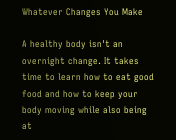Whatever Changes You Make

A healthy body isn't an overnight change. It takes time to learn how to eat good food and how to keep your body moving while also being at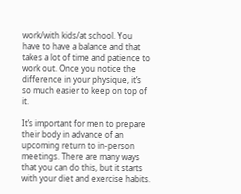work/with kids/at school. You have to have a balance and that takes a lot of time and patience to work out. Once you notice the difference in your physique, it’s so much easier to keep on top of it.

It’s important for men to prepare their body in advance of an upcoming return to in-person meetings. There are many ways that you can do this, but it starts with your diet and exercise habits.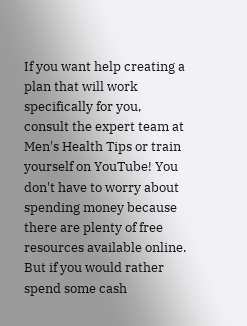If you want help creating a plan that will work specifically for you, consult the expert team at Men's Health Tips or train yourself on YouTube! You don't have to worry about spending money because there are plenty of free resources available online. But if you would rather spend some cash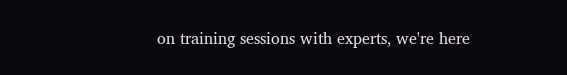on training sessions with experts, we're here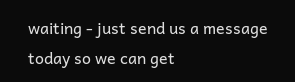waiting - just send us a message today so we can get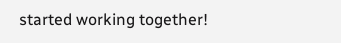started working together!